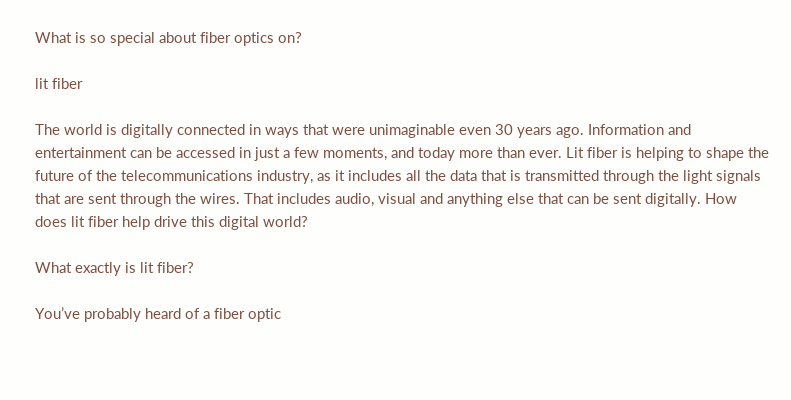What is so special about fiber optics on?

lit fiber

The world is digitally connected in ways that were unimaginable even 30 years ago. Information and entertainment can be accessed in just a few moments, and today more than ever. Lit fiber is helping to shape the future of the telecommunications industry, as it includes all the data that is transmitted through the light signals that are sent through the wires. That includes audio, visual and anything else that can be sent digitally. How does lit fiber help drive this digital world?

What exactly is lit fiber?

You’ve probably heard of a fiber optic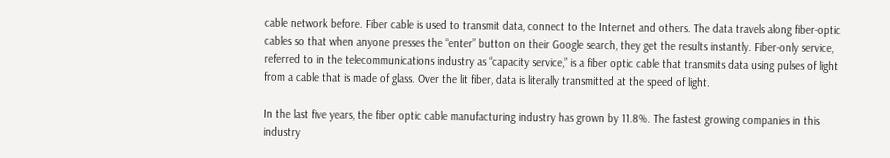cable network before. Fiber cable is used to transmit data, connect to the Internet and others. The data travels along fiber-optic cables so that when anyone presses the “enter” button on their Google search, they get the results instantly. Fiber-only service, referred to in the telecommunications industry as “capacity service,” is a fiber optic cable that transmits data using pulses of light from a cable that is made of glass. Over the lit fiber, data is literally transmitted at the speed of light.

In the last five years, the fiber optic cable manufacturing industry has grown by 11.8%. The fastest growing companies in this industry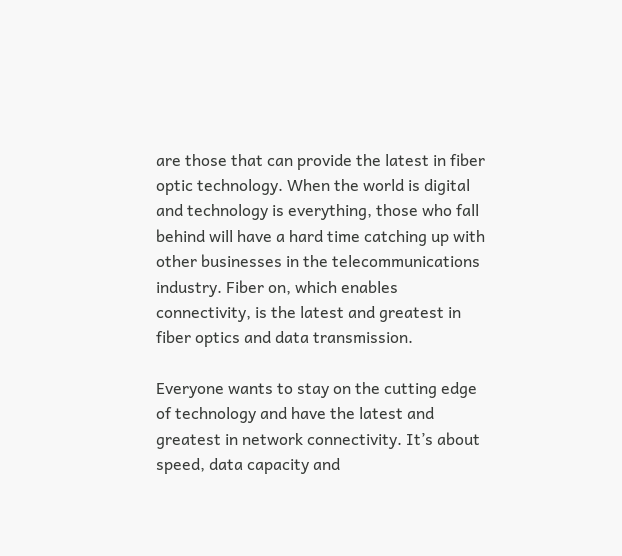are those that can provide the latest in fiber optic technology. When the world is digital and technology is everything, those who fall behind will have a hard time catching up with other businesses in the telecommunications industry. Fiber on, which enables connectivity, is the latest and greatest in fiber optics and data transmission.

Everyone wants to stay on the cutting edge of technology and have the latest and greatest in network connectivity. It’s about speed, data capacity and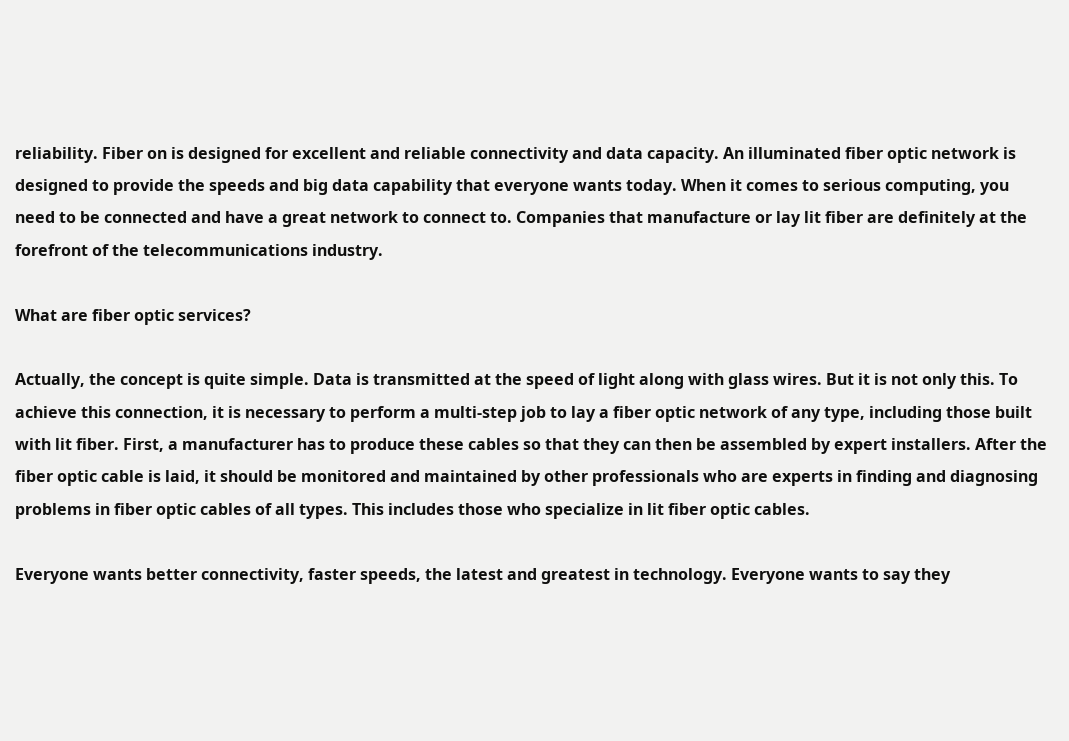reliability. Fiber on is designed for excellent and reliable connectivity and data capacity. An illuminated fiber optic network is designed to provide the speeds and big data capability that everyone wants today. When it comes to serious computing, you need to be connected and have a great network to connect to. Companies that manufacture or lay lit fiber are definitely at the forefront of the telecommunications industry.

What are fiber optic services?

Actually, the concept is quite simple. Data is transmitted at the speed of light along with glass wires. But it is not only this. To achieve this connection, it is necessary to perform a multi-step job to lay a fiber optic network of any type, including those built with lit fiber. First, a manufacturer has to produce these cables so that they can then be assembled by expert installers. After the fiber optic cable is laid, it should be monitored and maintained by other professionals who are experts in finding and diagnosing problems in fiber optic cables of all types. This includes those who specialize in lit fiber optic cables.

Everyone wants better connectivity, faster speeds, the latest and greatest in technology. Everyone wants to say they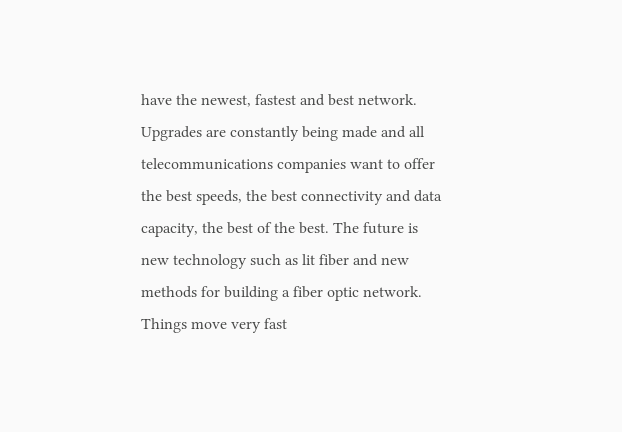have the newest, fastest and best network. Upgrades are constantly being made and all telecommunications companies want to offer the best speeds, the best connectivity and data capacity, the best of the best. The future is new technology such as lit fiber and new methods for building a fiber optic network. Things move very fast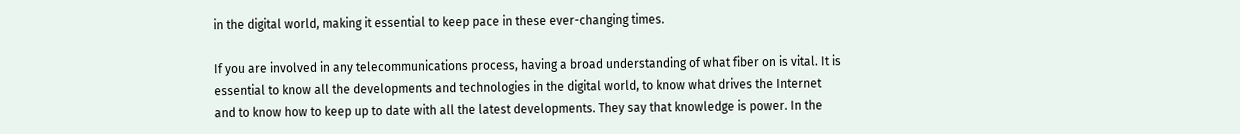in the digital world, making it essential to keep pace in these ever-changing times.

If you are involved in any telecommunications process, having a broad understanding of what fiber on is vital. It is essential to know all the developments and technologies in the digital world, to know what drives the Internet and to know how to keep up to date with all the latest developments. They say that knowledge is power. In the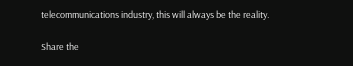telecommunications industry, this will always be the reality.

Share the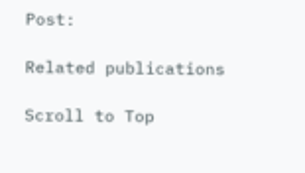Post:

Related publications

Scroll to Top